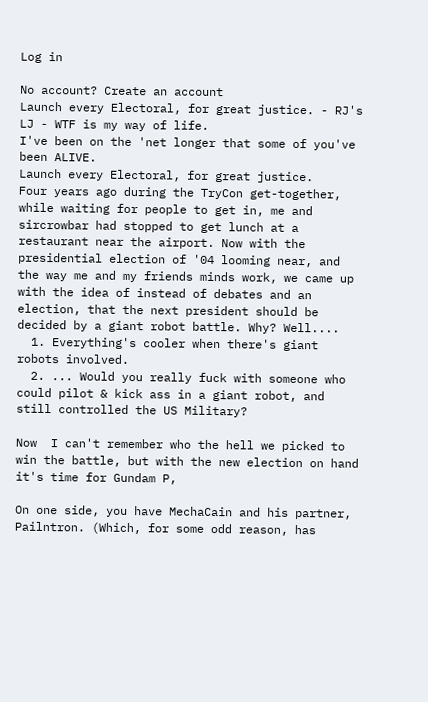Log in

No account? Create an account
Launch every Electoral, for great justice. - RJ's LJ - WTF is my way of life.
I've been on the 'net longer that some of you've been ALIVE.
Launch every Electoral, for great justice.
Four years ago during the TryCon get-together, while waiting for people to get in, me and sircrowbar had stopped to get lunch at a restaurant near the airport. Now with the presidential election of '04 looming near, and the way me and my friends minds work, we came up with the idea of instead of debates and an election, that the next president should be decided by a giant robot battle. Why? Well....
  1. Everything's cooler when there's giant robots involved.
  2. ... Would you really fuck with someone who could pilot & kick ass in a giant robot, and still controlled the US Military?

Now  I can't remember who the hell we picked to win the battle, but with the new election on hand it's time for Gundam P,

On one side, you have MechaCain and his partner, Pailntron. (Which, for some odd reason, has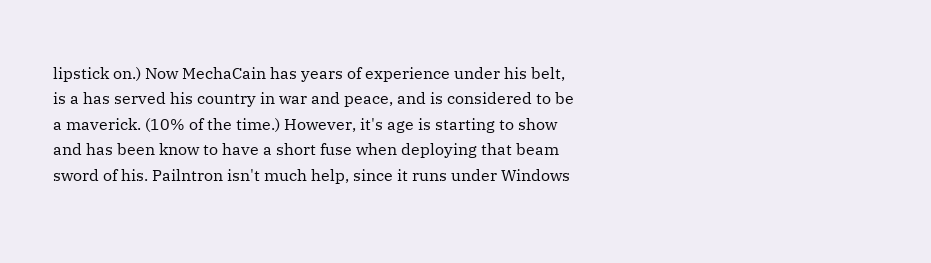lipstick on.) Now MechaCain has years of experience under his belt, is a has served his country in war and peace, and is considered to be a maverick. (10% of the time.) However, it's age is starting to show and has been know to have a short fuse when deploying that beam sword of his. Pailntron isn't much help, since it runs under Windows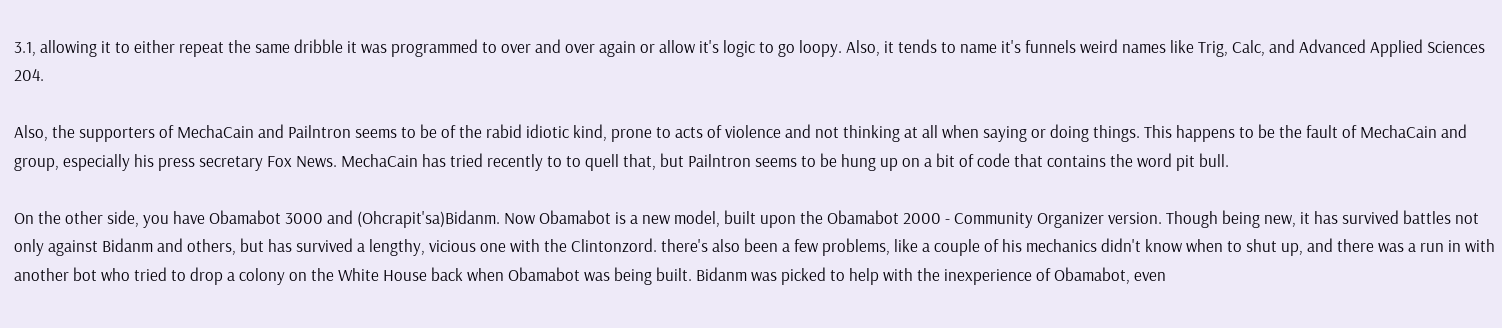3.1, allowing it to either repeat the same dribble it was programmed to over and over again or allow it's logic to go loopy. Also, it tends to name it's funnels weird names like Trig, Calc, and Advanced Applied Sciences 204.

Also, the supporters of MechaCain and Pailntron seems to be of the rabid idiotic kind, prone to acts of violence and not thinking at all when saying or doing things. This happens to be the fault of MechaCain and group, especially his press secretary Fox News. MechaCain has tried recently to to quell that, but Pailntron seems to be hung up on a bit of code that contains the word pit bull.

On the other side, you have Obamabot 3000 and (Ohcrapit'sa)Bidanm. Now Obamabot is a new model, built upon the Obamabot 2000 - Community Organizer version. Though being new, it has survived battles not only against Bidanm and others, but has survived a lengthy, vicious one with the Clintonzord. there's also been a few problems, like a couple of his mechanics didn't know when to shut up, and there was a run in with another bot who tried to drop a colony on the White House back when Obamabot was being built. Bidanm was picked to help with the inexperience of Obamabot, even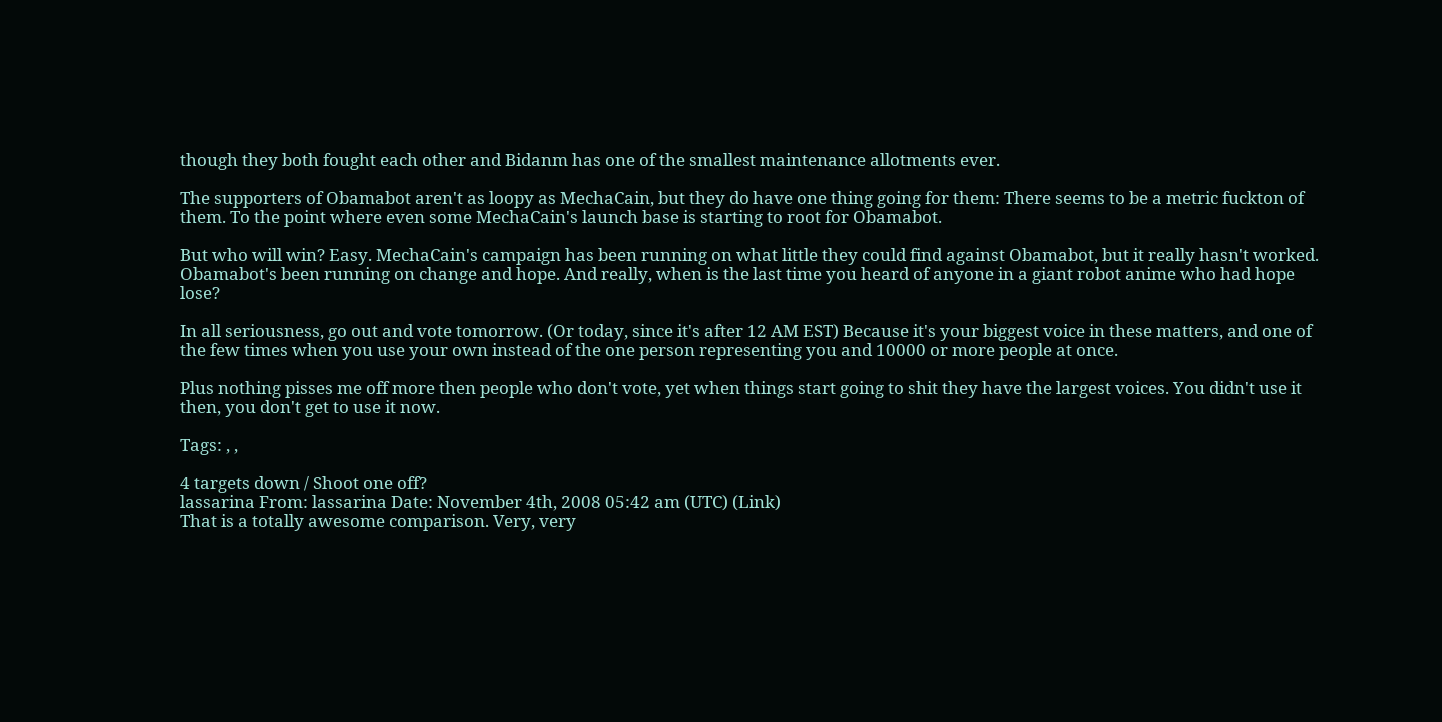though they both fought each other and Bidanm has one of the smallest maintenance allotments ever.

The supporters of Obamabot aren't as loopy as MechaCain, but they do have one thing going for them: There seems to be a metric fuckton of them. To the point where even some MechaCain's launch base is starting to root for Obamabot.

But who will win? Easy. MechaCain's campaign has been running on what little they could find against Obamabot, but it really hasn't worked. Obamabot's been running on change and hope. And really, when is the last time you heard of anyone in a giant robot anime who had hope lose?

In all seriousness, go out and vote tomorrow. (Or today, since it's after 12 AM EST) Because it's your biggest voice in these matters, and one of the few times when you use your own instead of the one person representing you and 10000 or more people at once.

Plus nothing pisses me off more then people who don't vote, yet when things start going to shit they have the largest voices. You didn't use it then, you don't get to use it now.

Tags: , ,

4 targets down / Shoot one off?
lassarina From: lassarina Date: November 4th, 2008 05:42 am (UTC) (Link)
That is a totally awesome comparison. Very, very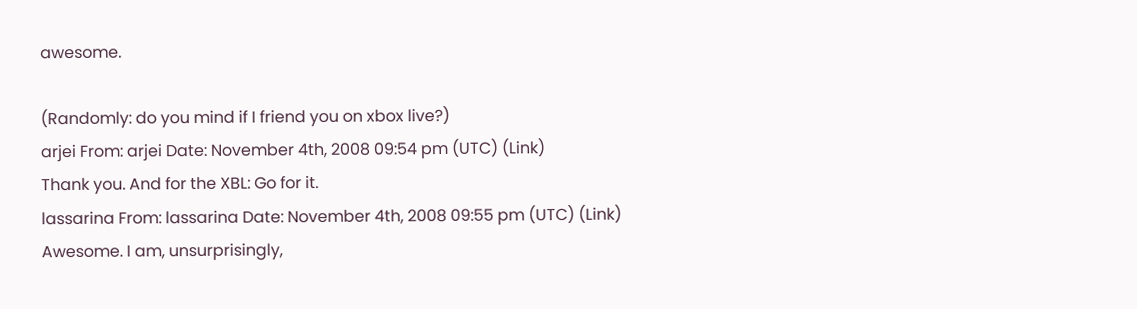awesome.

(Randomly: do you mind if I friend you on xbox live?)
arjei From: arjei Date: November 4th, 2008 09:54 pm (UTC) (Link)
Thank you. And for the XBL: Go for it.
lassarina From: lassarina Date: November 4th, 2008 09:55 pm (UTC) (Link)
Awesome. I am, unsurprisingly,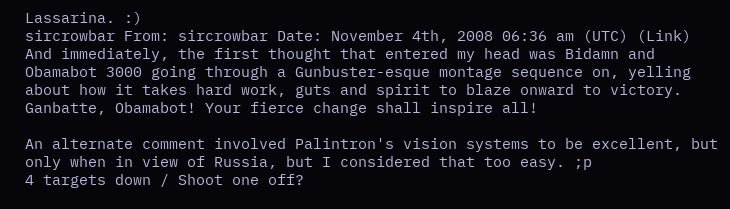Lassarina. :)
sircrowbar From: sircrowbar Date: November 4th, 2008 06:36 am (UTC) (Link)
And immediately, the first thought that entered my head was Bidamn and Obamabot 3000 going through a Gunbuster-esque montage sequence on, yelling about how it takes hard work, guts and spirit to blaze onward to victory. Ganbatte, Obamabot! Your fierce change shall inspire all!

An alternate comment involved Palintron's vision systems to be excellent, but only when in view of Russia, but I considered that too easy. ;p
4 targets down / Shoot one off?